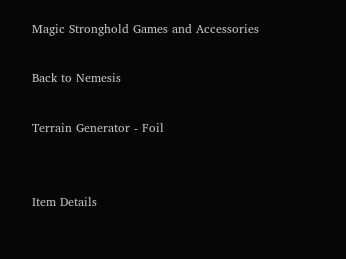Magic Stronghold Games and Accessories

Back to Nemesis

Terrain Generator - Foil


Item Details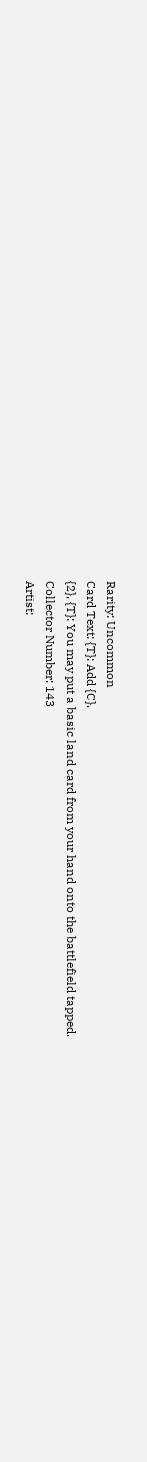Rarity: Uncommon
Card Text: {T}: Add {C}.
{2}, {T}: You may put a basic land card from your hand onto the battlefield tapped.
Collector Number: 143
Artist: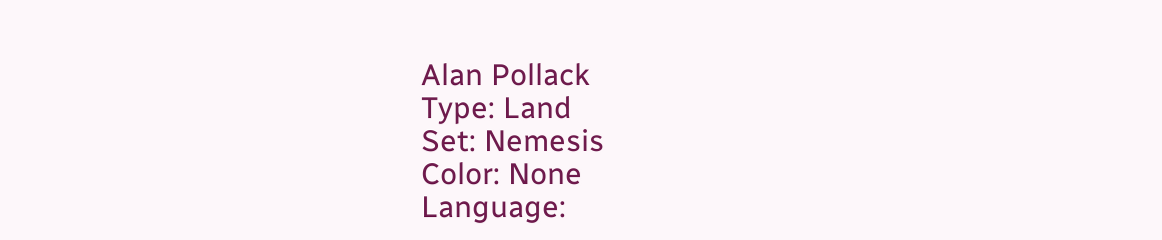Alan Pollack
Type: Land
Set: Nemesis
Color: None
Language: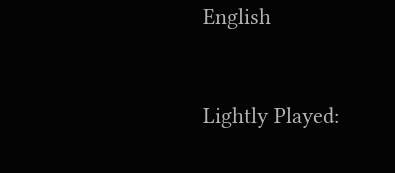English


Lightly Played: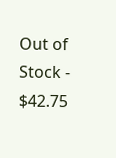Out of Stock - $42.75